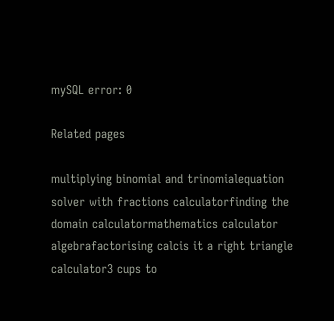mySQL error: 0

Related pages

multiplying binomial and trinomialequation solver with fractions calculatorfinding the domain calculatormathematics calculator algebrafactorising calcis it a right triangle calculator3 cups to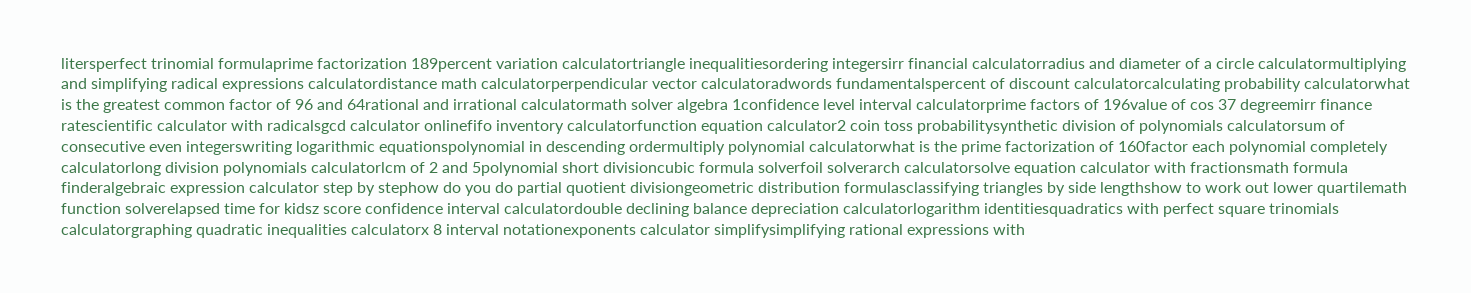litersperfect trinomial formulaprime factorization 189percent variation calculatortriangle inequalitiesordering integersirr financial calculatorradius and diameter of a circle calculatormultiplying and simplifying radical expressions calculatordistance math calculatorperpendicular vector calculatoradwords fundamentalspercent of discount calculatorcalculating probability calculatorwhat is the greatest common factor of 96 and 64rational and irrational calculatormath solver algebra 1confidence level interval calculatorprime factors of 196value of cos 37 degreemirr finance ratescientific calculator with radicalsgcd calculator onlinefifo inventory calculatorfunction equation calculator2 coin toss probabilitysynthetic division of polynomials calculatorsum of consecutive even integerswriting logarithmic equationspolynomial in descending ordermultiply polynomial calculatorwhat is the prime factorization of 160factor each polynomial completely calculatorlong division polynomials calculatorlcm of 2 and 5polynomial short divisioncubic formula solverfoil solverarch calculatorsolve equation calculator with fractionsmath formula finderalgebraic expression calculator step by stephow do you do partial quotient divisiongeometric distribution formulasclassifying triangles by side lengthshow to work out lower quartilemath function solverelapsed time for kidsz score confidence interval calculatordouble declining balance depreciation calculatorlogarithm identitiesquadratics with perfect square trinomials calculatorgraphing quadratic inequalities calculatorx 8 interval notationexponents calculator simplifysimplifying rational expressions with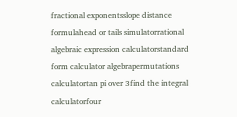fractional exponentsslope distance formulahead or tails simulatorrational algebraic expression calculatorstandard form calculator algebrapermutations calculatortan pi over 3find the integral calculatorfour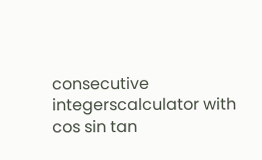consecutive integerscalculator with cos sin tan